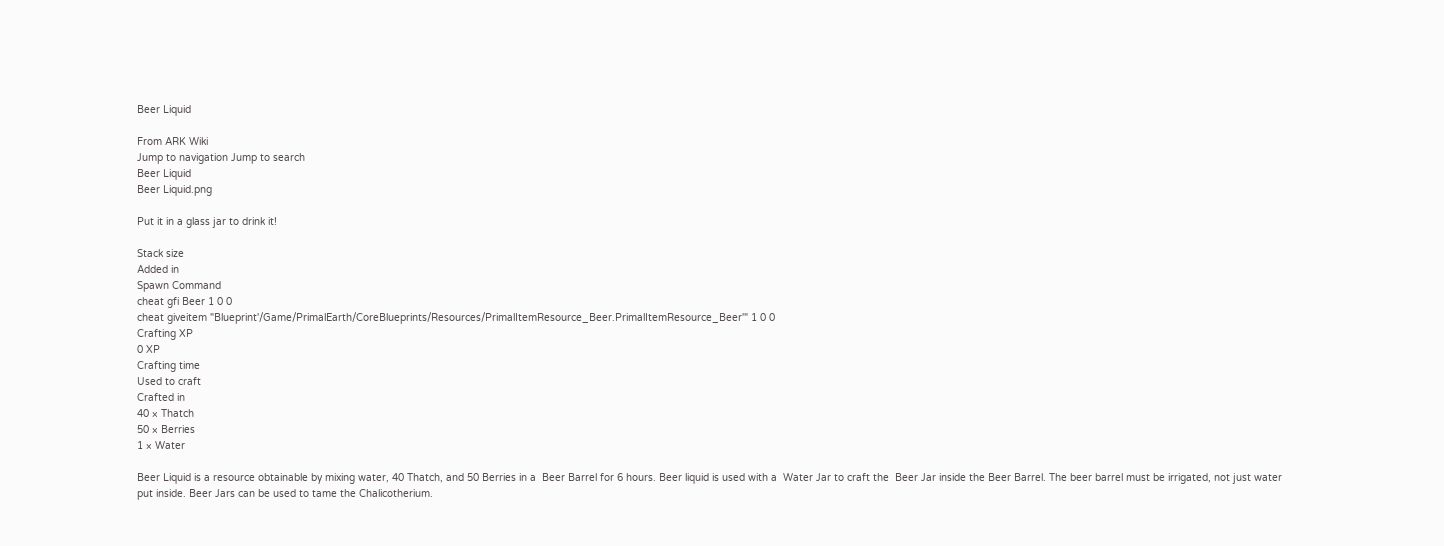Beer Liquid

From ARK Wiki
Jump to navigation Jump to search
Beer Liquid
Beer Liquid.png

Put it in a glass jar to drink it!

Stack size
Added in
Spawn Command
cheat gfi Beer 1 0 0
cheat giveitem "Blueprint'/Game/PrimalEarth/CoreBlueprints/Resources/PrimalItemResource_Beer.PrimalItemResource_Beer'" 1 0 0
Crafting XP
0 XP
Crafting time
Used to craft
Crafted in
40 × Thatch
50 × Berries
1 × Water

Beer Liquid is a resource obtainable by mixing water, 40 Thatch, and 50 Berries in a  Beer Barrel for 6 hours. Beer liquid is used with a  Water Jar to craft the  Beer Jar inside the Beer Barrel. The beer barrel must be irrigated, not just water put inside. Beer Jars can be used to tame the Chalicotherium.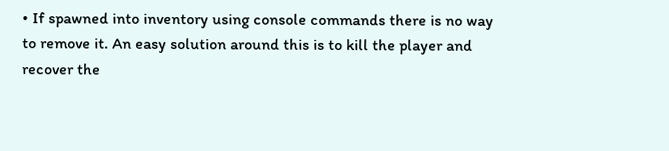• If spawned into inventory using console commands there is no way to remove it. An easy solution around this is to kill the player and recover the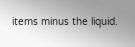items minus the liquid.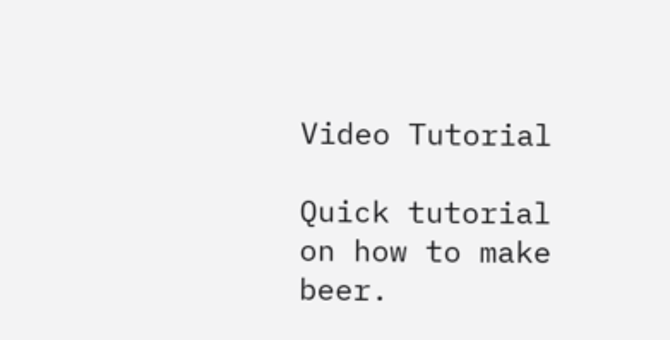Video Tutorial

Quick tutorial on how to make beer.